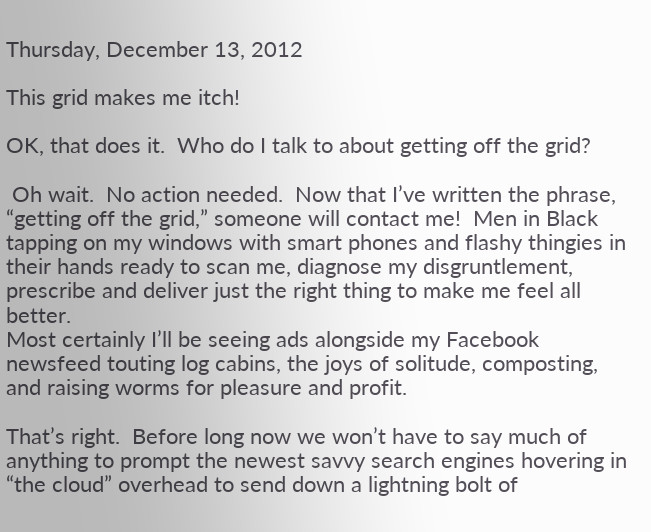Thursday, December 13, 2012

This grid makes me itch!

OK, that does it.  Who do I talk to about getting off the grid?

 Oh wait.  No action needed.  Now that I’ve written the phrase, “getting off the grid,” someone will contact me!  Men in Black tapping on my windows with smart phones and flashy thingies in their hands ready to scan me, diagnose my disgruntlement, prescribe and deliver just the right thing to make me feel all better.
Most certainly I’ll be seeing ads alongside my Facebook newsfeed touting log cabins, the joys of solitude, composting, and raising worms for pleasure and profit.

That’s right.  Before long now we won’t have to say much of anything to prompt the newest savvy search engines hovering in “the cloud” overhead to send down a lightning bolt of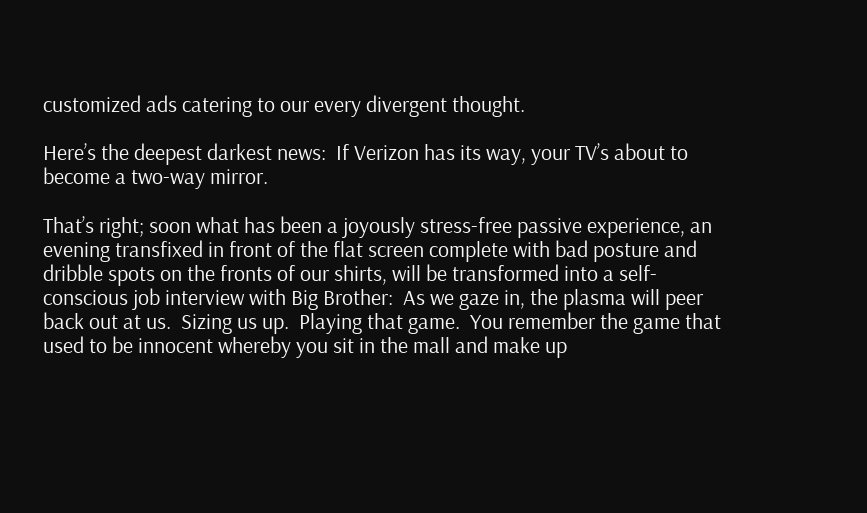customized ads catering to our every divergent thought.

Here’s the deepest darkest news:  If Verizon has its way, your TV’s about to become a two-way mirror.

That’s right; soon what has been a joyously stress-free passive experience, an evening transfixed in front of the flat screen complete with bad posture and dribble spots on the fronts of our shirts, will be transformed into a self-conscious job interview with Big Brother:  As we gaze in, the plasma will peer back out at us.  Sizing us up.  Playing that game.  You remember the game that used to be innocent whereby you sit in the mall and make up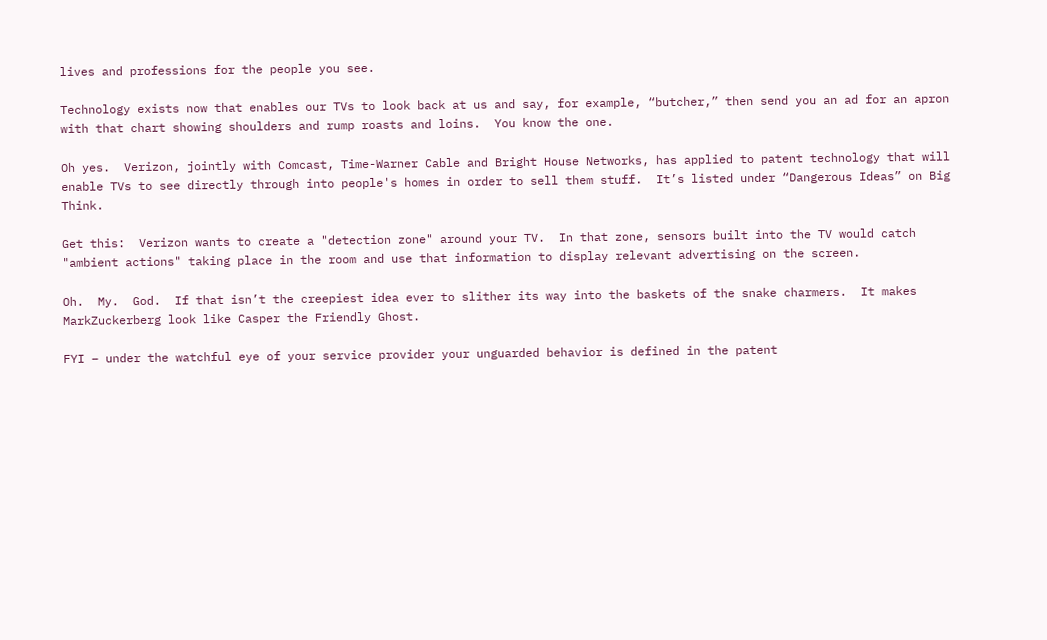lives and professions for the people you see.

Technology exists now that enables our TVs to look back at us and say, for example, “butcher,” then send you an ad for an apron with that chart showing shoulders and rump roasts and loins.  You know the one.

Oh yes.  Verizon, jointly with Comcast, Time-Warner Cable and Bright House Networks, has applied to patent technology that will enable TVs to see directly through into people's homes in order to sell them stuff.  It’s listed under “Dangerous Ideas” on Big Think.

Get this:  Verizon wants to create a "detection zone" around your TV.  In that zone, sensors built into the TV would catch "ambient actions" taking place in the room and use that information to display relevant advertising on the screen.

Oh.  My.  God.  If that isn’t the creepiest idea ever to slither its way into the baskets of the snake charmers.  It makes MarkZuckerberg look like Casper the Friendly Ghost.

FYI – under the watchful eye of your service provider your unguarded behavior is defined in the patent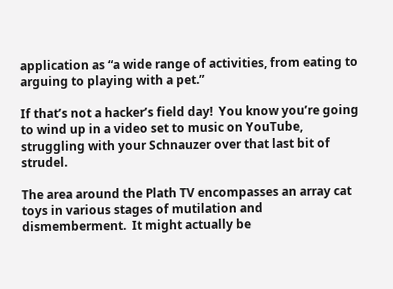application as “a wide range of activities, from eating to arguing to playing with a pet.”

If that’s not a hacker’s field day!  You know you’re going to wind up in a video set to music on YouTube, struggling with your Schnauzer over that last bit of strudel.

The area around the Plath TV encompasses an array cat toys in various stages of mutilation and dismemberment.  It might actually be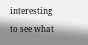interesting to see what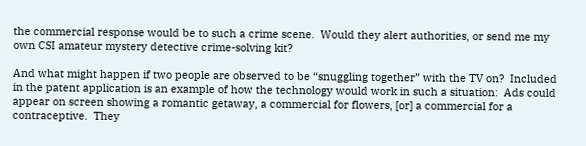the commercial response would be to such a crime scene.  Would they alert authorities, or send me my own CSI amateur mystery detective crime-solving kit?

And what might happen if two people are observed to be “snuggling together” with the TV on?  Included in the patent application is an example of how the technology would work in such a situation:  Ads could appear on screen showing a romantic getaway, a commercial for flowers, [or] a commercial for a contraceptive.  They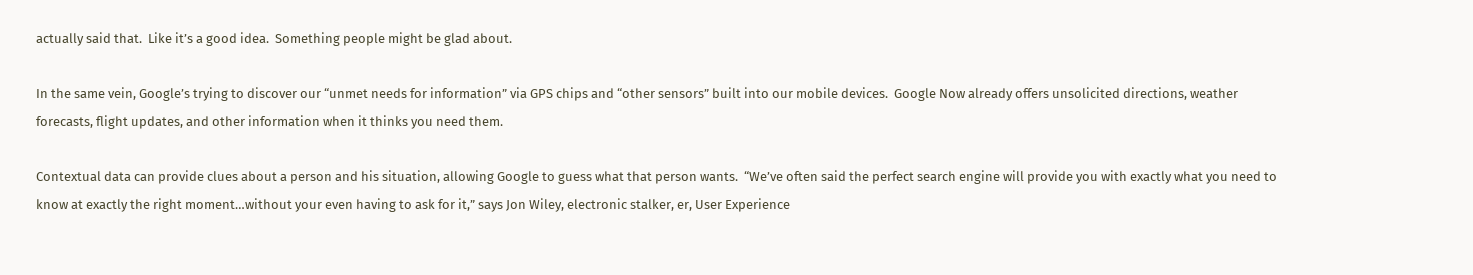actually said that.  Like it’s a good idea.  Something people might be glad about.

In the same vein, Google’s trying to discover our “unmet needs for information” via GPS chips and “other sensors” built into our mobile devices.  Google Now already offers unsolicited directions, weather forecasts, flight updates, and other information when it thinks you need them.

Contextual data can provide clues about a person and his situation, allowing Google to guess what that person wants.  “We’ve often said the perfect search engine will provide you with exactly what you need to know at exactly the right moment…without your even having to ask for it,” says Jon Wiley, electronic stalker, er, User Experience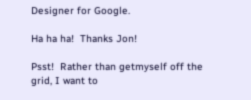Designer for Google.

Ha ha ha!  Thanks Jon!

Psst!  Rather than getmyself off the grid, I want to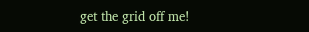get the grid off me!